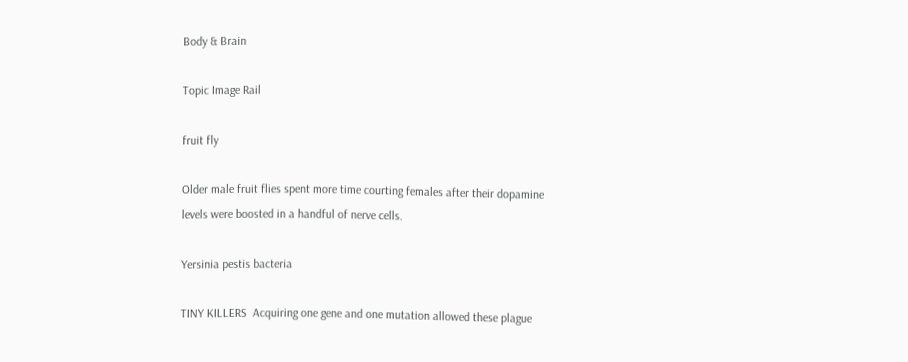Body & Brain

Topic Image Rail

fruit fly

Older male fruit flies spent more time courting females after their dopamine levels were boosted in a handful of nerve cells.

Yersinia pestis bacteria

TINY KILLERS  Acquiring one gene and one mutation allowed these plague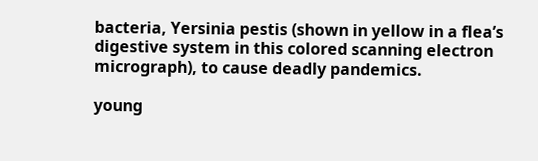bacteria, Yersinia pestis (shown in yellow in a flea’s digestive system in this colored scanning electron micrograph), to cause deadly pandemics.

young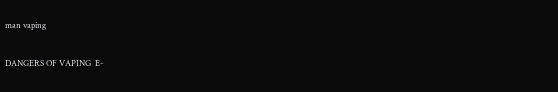man vaping

DANGERS OF VAPING  E-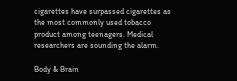cigarettes have surpassed cigarettes as the most commonly used tobacco product among teenagers. Medical researchers are sounding the alarm.

Body & Brain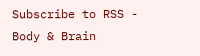Subscribe to RSS - Body & Brain